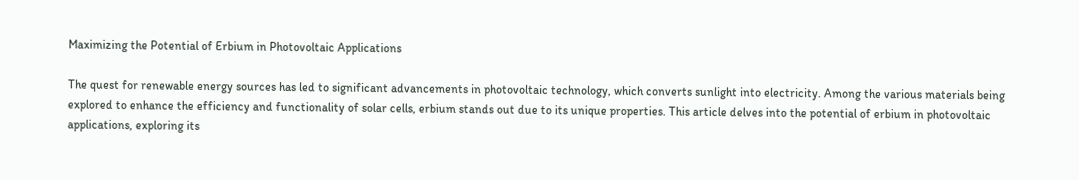Maximizing the Potential of Erbium in Photovoltaic Applications

The quest for renewable energy sources has led to significant advancements in photovoltaic technology, which converts sunlight into electricity. Among the various materials being explored to enhance the efficiency and functionality of solar cells, erbium stands out due to its unique properties. This article delves into the potential of erbium in photovoltaic applications, exploring its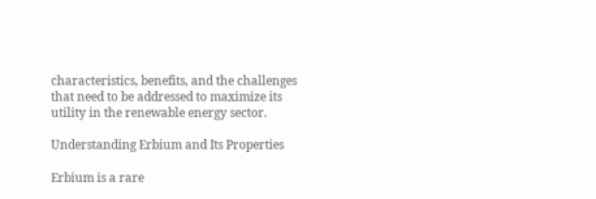characteristics, benefits, and the challenges that need to be addressed to maximize its utility in the renewable energy sector.

Understanding Erbium and Its Properties

Erbium is a rare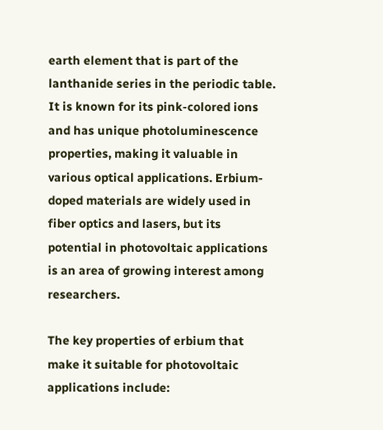earth element that is part of the lanthanide series in the periodic table. It is known for its pink-colored ions and has unique photoluminescence properties, making it valuable in various optical applications. Erbium-doped materials are widely used in fiber optics and lasers, but its potential in photovoltaic applications is an area of growing interest among researchers.

The key properties of erbium that make it suitable for photovoltaic applications include: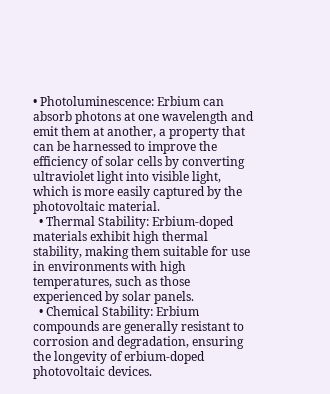• Photoluminescence: Erbium can absorb photons at one wavelength and emit them at another, a property that can be harnessed to improve the efficiency of solar cells by converting ultraviolet light into visible light, which is more easily captured by the photovoltaic material.
  • Thermal Stability: Erbium-doped materials exhibit high thermal stability, making them suitable for use in environments with high temperatures, such as those experienced by solar panels.
  • Chemical Stability: Erbium compounds are generally resistant to corrosion and degradation, ensuring the longevity of erbium-doped photovoltaic devices.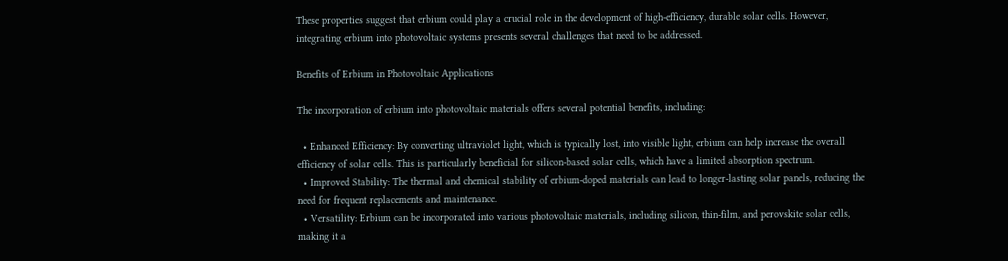These properties suggest that erbium could play a crucial role in the development of high-efficiency, durable solar cells. However, integrating erbium into photovoltaic systems presents several challenges that need to be addressed.

Benefits of Erbium in Photovoltaic Applications

The incorporation of erbium into photovoltaic materials offers several potential benefits, including:

  • Enhanced Efficiency: By converting ultraviolet light, which is typically lost, into visible light, erbium can help increase the overall efficiency of solar cells. This is particularly beneficial for silicon-based solar cells, which have a limited absorption spectrum.
  • Improved Stability: The thermal and chemical stability of erbium-doped materials can lead to longer-lasting solar panels, reducing the need for frequent replacements and maintenance.
  • Versatility: Erbium can be incorporated into various photovoltaic materials, including silicon, thin-film, and perovskite solar cells, making it a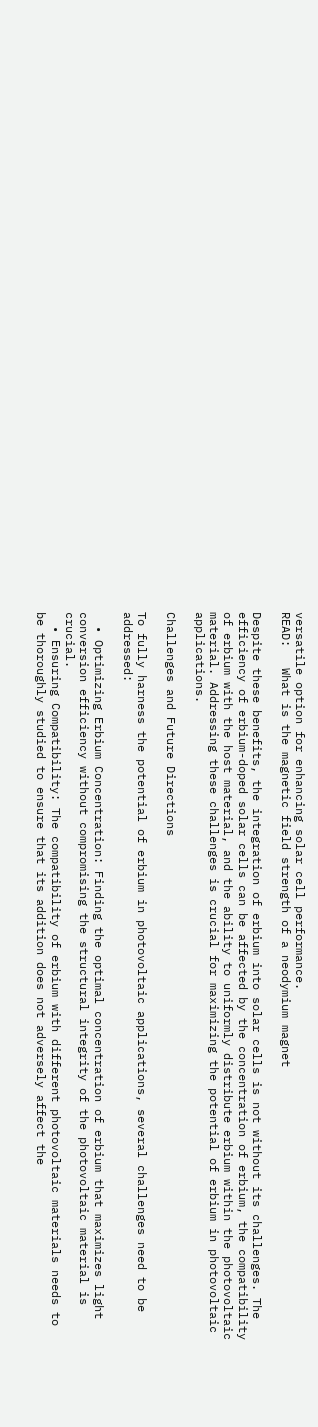versatile option for enhancing solar cell performance.
READ:   What is the magnetic field strength of a neodymium magnet

Despite these benefits, the integration of erbium into solar cells is not without its challenges. The efficiency of erbium-doped solar cells can be affected by the concentration of erbium, the compatibility of erbium with the host material, and the ability to uniformly distribute erbium within the photovoltaic material. Addressing these challenges is crucial for maximizing the potential of erbium in photovoltaic applications.

Challenges and Future Directions

To fully harness the potential of erbium in photovoltaic applications, several challenges need to be addressed:

  • Optimizing Erbium Concentration: Finding the optimal concentration of erbium that maximizes light conversion efficiency without compromising the structural integrity of the photovoltaic material is crucial.
  • Ensuring Compatibility: The compatibility of erbium with different photovoltaic materials needs to be thoroughly studied to ensure that its addition does not adversely affect the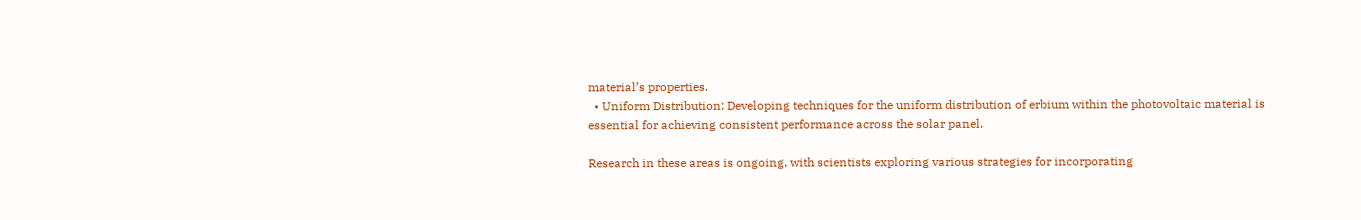material’s properties.
  • Uniform Distribution: Developing techniques for the uniform distribution of erbium within the photovoltaic material is essential for achieving consistent performance across the solar panel.

Research in these areas is ongoing, with scientists exploring various strategies for incorporating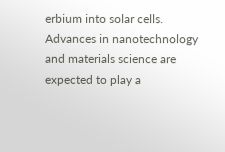erbium into solar cells. Advances in nanotechnology and materials science are expected to play a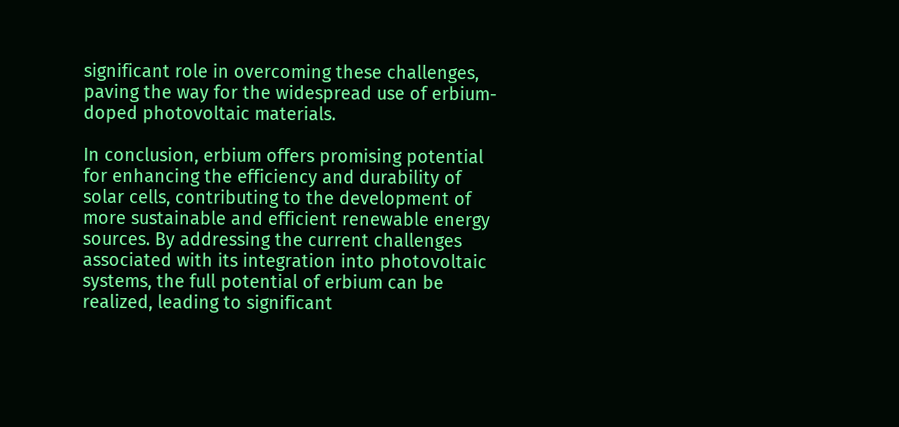significant role in overcoming these challenges, paving the way for the widespread use of erbium-doped photovoltaic materials.

In conclusion, erbium offers promising potential for enhancing the efficiency and durability of solar cells, contributing to the development of more sustainable and efficient renewable energy sources. By addressing the current challenges associated with its integration into photovoltaic systems, the full potential of erbium can be realized, leading to significant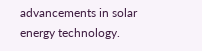advancements in solar energy technology.